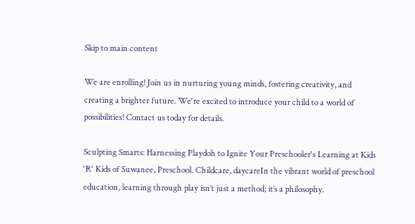Skip to main content

We are enrolling! Join us in nurturing young minds, fostering creativity, and creating a brighter future. We're excited to introduce your child to a world of possibilities! Contact us today for details.

Sculpting Smarts: Harnessing Playdoh to Ignite Your Preschooler's Learning at Kids 'R' Kids of Suwanee, Preschool. Childcare, daycareIn the vibrant world of preschool education, learning through play isn’t just a method; it’s a philosophy.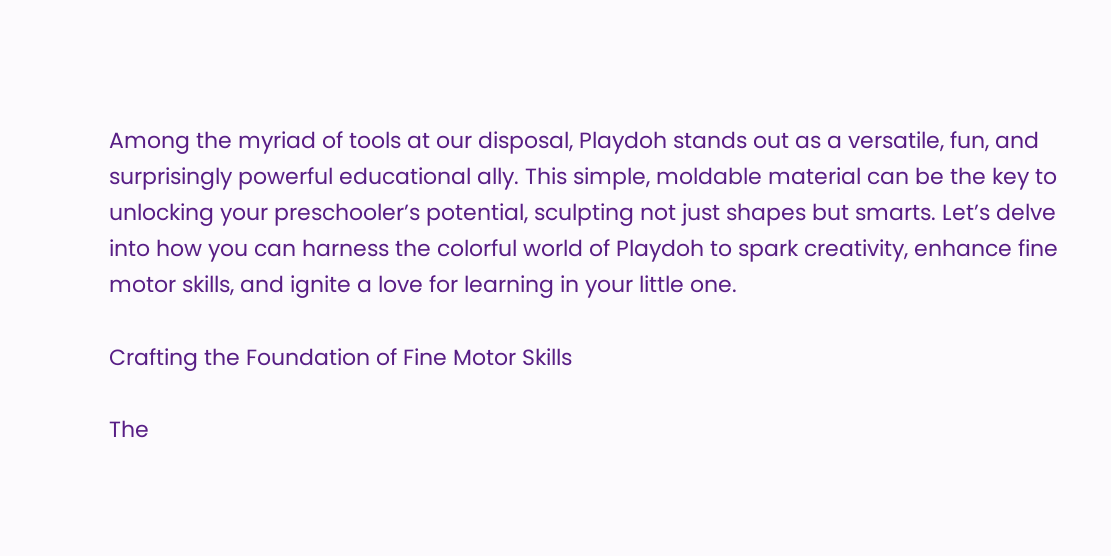Among the myriad of tools at our disposal, Playdoh stands out as a versatile, fun, and surprisingly powerful educational ally. This simple, moldable material can be the key to unlocking your preschooler’s potential, sculpting not just shapes but smarts. Let’s delve into how you can harness the colorful world of Playdoh to spark creativity, enhance fine motor skills, and ignite a love for learning in your little one.

Crafting the Foundation of Fine Motor Skills

The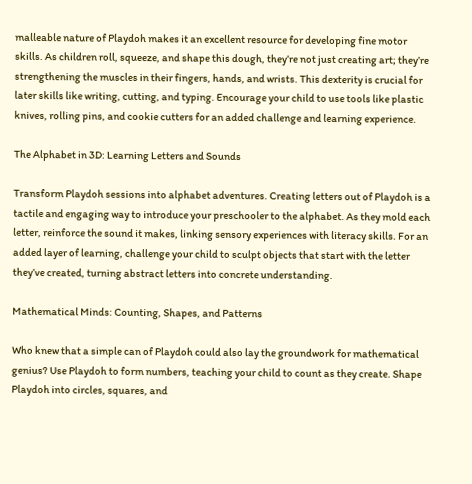malleable nature of Playdoh makes it an excellent resource for developing fine motor skills. As children roll, squeeze, and shape this dough, they’re not just creating art; they’re strengthening the muscles in their fingers, hands, and wrists. This dexterity is crucial for later skills like writing, cutting, and typing. Encourage your child to use tools like plastic knives, rolling pins, and cookie cutters for an added challenge and learning experience.

The Alphabet in 3D: Learning Letters and Sounds

Transform Playdoh sessions into alphabet adventures. Creating letters out of Playdoh is a tactile and engaging way to introduce your preschooler to the alphabet. As they mold each letter, reinforce the sound it makes, linking sensory experiences with literacy skills. For an added layer of learning, challenge your child to sculpt objects that start with the letter they’ve created, turning abstract letters into concrete understanding.

Mathematical Minds: Counting, Shapes, and Patterns

Who knew that a simple can of Playdoh could also lay the groundwork for mathematical genius? Use Playdoh to form numbers, teaching your child to count as they create. Shape Playdoh into circles, squares, and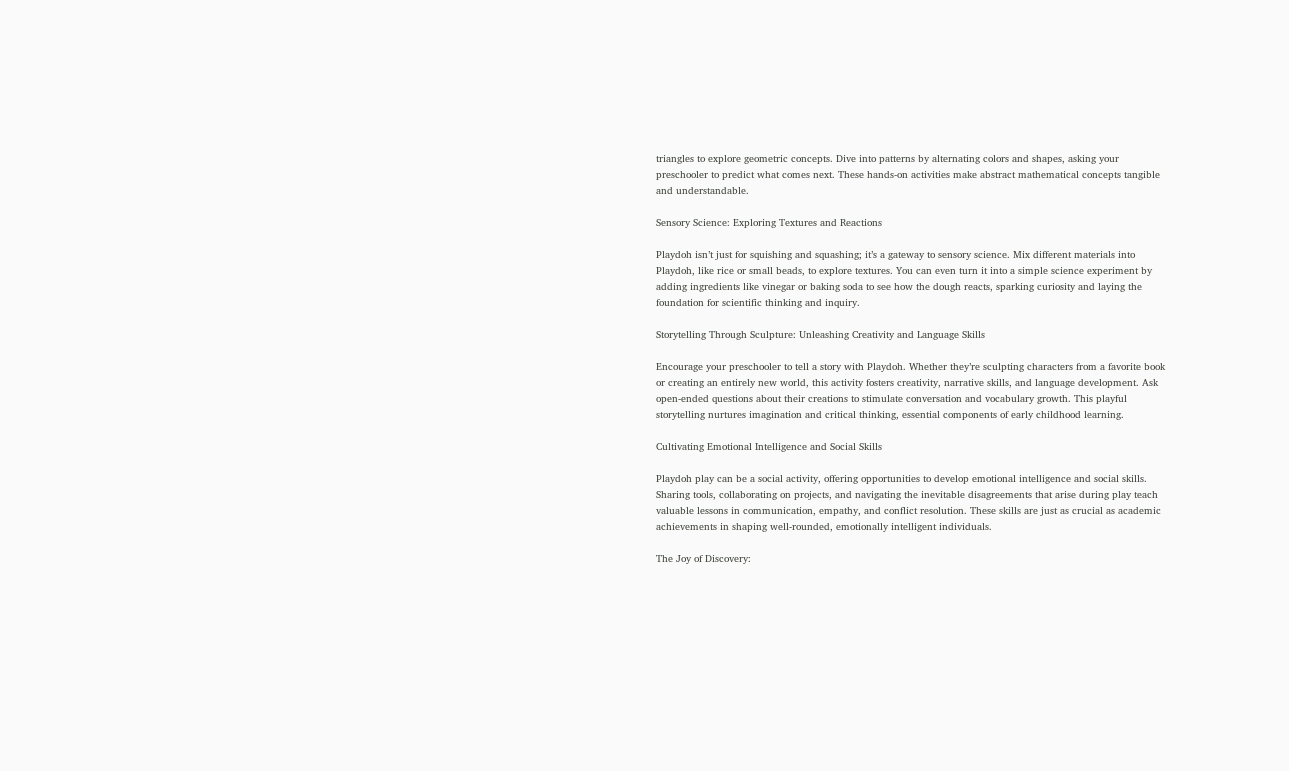triangles to explore geometric concepts. Dive into patterns by alternating colors and shapes, asking your preschooler to predict what comes next. These hands-on activities make abstract mathematical concepts tangible and understandable.

Sensory Science: Exploring Textures and Reactions

Playdoh isn’t just for squishing and squashing; it’s a gateway to sensory science. Mix different materials into Playdoh, like rice or small beads, to explore textures. You can even turn it into a simple science experiment by adding ingredients like vinegar or baking soda to see how the dough reacts, sparking curiosity and laying the foundation for scientific thinking and inquiry.

Storytelling Through Sculpture: Unleashing Creativity and Language Skills

Encourage your preschooler to tell a story with Playdoh. Whether they’re sculpting characters from a favorite book or creating an entirely new world, this activity fosters creativity, narrative skills, and language development. Ask open-ended questions about their creations to stimulate conversation and vocabulary growth. This playful storytelling nurtures imagination and critical thinking, essential components of early childhood learning.

Cultivating Emotional Intelligence and Social Skills

Playdoh play can be a social activity, offering opportunities to develop emotional intelligence and social skills. Sharing tools, collaborating on projects, and navigating the inevitable disagreements that arise during play teach valuable lessons in communication, empathy, and conflict resolution. These skills are just as crucial as academic achievements in shaping well-rounded, emotionally intelligent individuals.

The Joy of Discovery: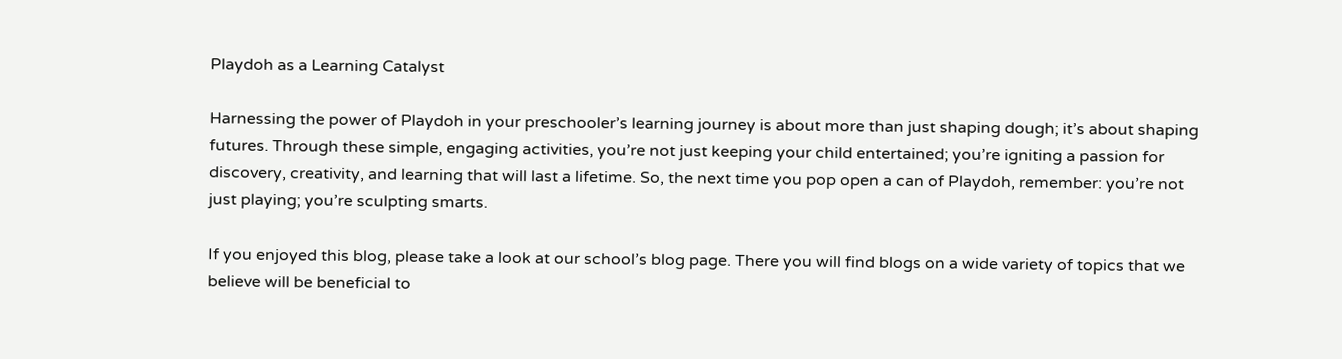Playdoh as a Learning Catalyst

Harnessing the power of Playdoh in your preschooler’s learning journey is about more than just shaping dough; it’s about shaping futures. Through these simple, engaging activities, you’re not just keeping your child entertained; you’re igniting a passion for discovery, creativity, and learning that will last a lifetime. So, the next time you pop open a can of Playdoh, remember: you’re not just playing; you’re sculpting smarts.

If you enjoyed this blog, please take a look at our school’s blog page. There you will find blogs on a wide variety of topics that we believe will be beneficial to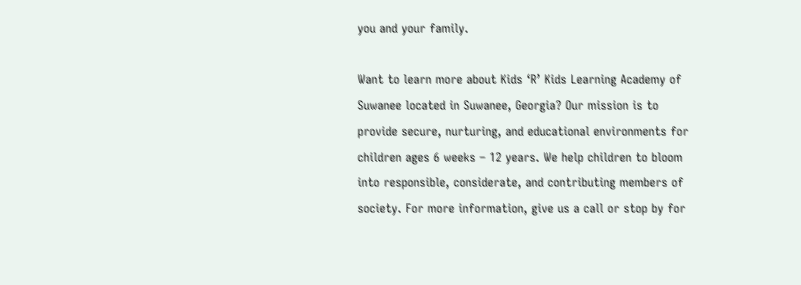you and your family.

Want to learn more about Kids ‘R’ Kids Learning Academy of Suwanee located in Suwanee, Georgia? Our mission is to provide secure, nurturing, and educational environments for children ages 6 weeks – 12 years. We help children to bloom into responsible, considerate, and contributing members of society. For more information, give us a call or stop by for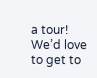a tour! We’d love to get to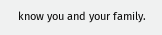know you and your family.